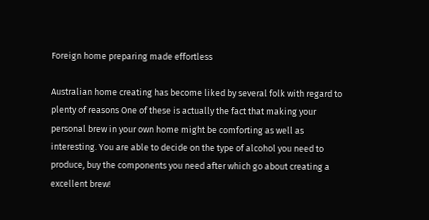Foreign home preparing made effortless

Australian home creating has become liked by several folk with regard to plenty of reasons One of these is actually the fact that making your personal brew in your own home might be comforting as well as interesting. You are able to decide on the type of alcohol you need to produce, buy the components you need after which go about creating a excellent brew!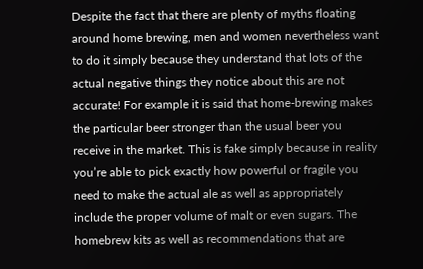Despite the fact that there are plenty of myths floating around home brewing, men and women nevertheless want to do it simply because they understand that lots of the actual negative things they notice about this are not accurate! For example it is said that home-brewing makes the particular beer stronger than the usual beer you receive in the market. This is fake simply because in reality you’re able to pick exactly how powerful or fragile you need to make the actual ale as well as appropriately include the proper volume of malt or even sugars. The homebrew kits as well as recommendations that are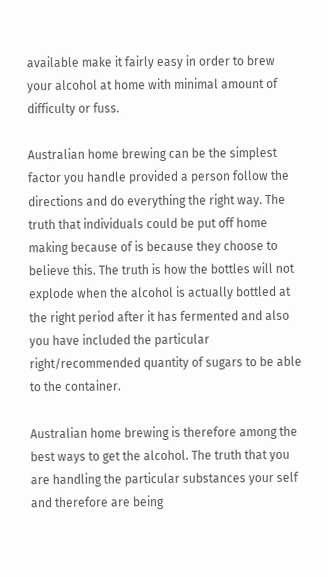available make it fairly easy in order to brew your alcohol at home with minimal amount of difficulty or fuss.

Australian home brewing can be the simplest factor you handle provided a person follow the directions and do everything the right way. The truth that individuals could be put off home making because of is because they choose to believe this. The truth is how the bottles will not explode when the alcohol is actually bottled at the right period after it has fermented and also you have included the particular right/recommended quantity of sugars to be able to the container.

Australian home brewing is therefore among the best ways to get the alcohol. The truth that you are handling the particular substances your self and therefore are being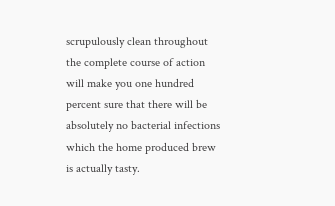scrupulously clean throughout the complete course of action will make you one hundred percent sure that there will be absolutely no bacterial infections which the home produced brew is actually tasty.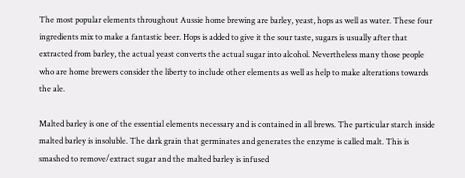The most popular elements throughout Aussie home brewing are barley, yeast, hops as well as water. These four ingredients mix to make a fantastic beer. Hops is added to give it the sour taste, sugars is usually after that extracted from barley, the actual yeast converts the actual sugar into alcohol. Nevertheless many those people who are home brewers consider the liberty to include other elements as well as help to make alterations towards the ale.

Malted barley is one of the essential elements necessary and is contained in all brews. The particular starch inside malted barley is insoluble. The dark grain that germinates and generates the enzyme is called malt. This is smashed to remove/extract sugar and the malted barley is infused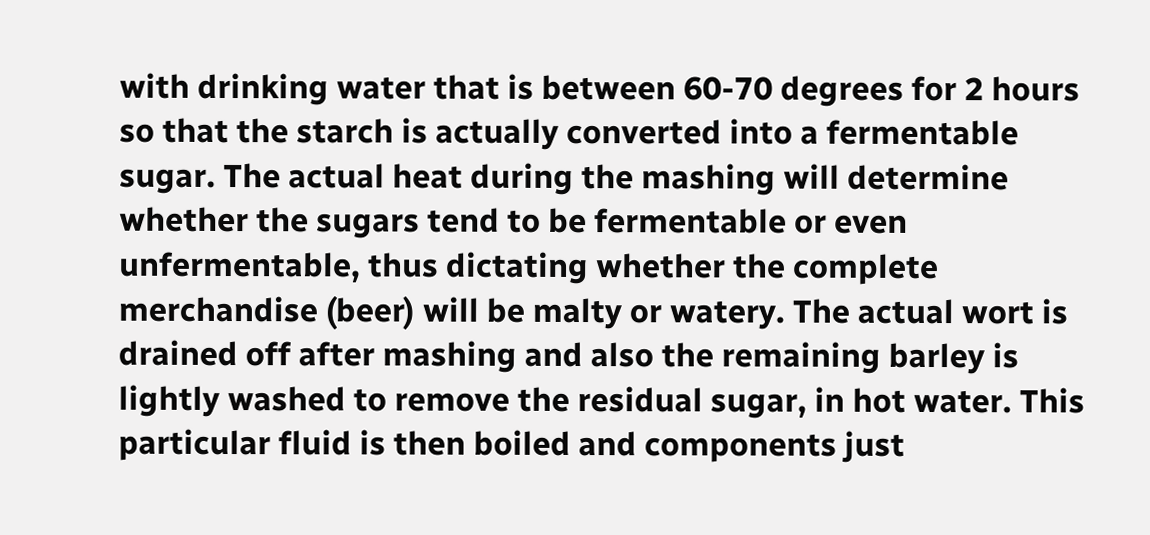with drinking water that is between 60-70 degrees for 2 hours so that the starch is actually converted into a fermentable sugar. The actual heat during the mashing will determine whether the sugars tend to be fermentable or even unfermentable, thus dictating whether the complete merchandise (beer) will be malty or watery. The actual wort is drained off after mashing and also the remaining barley is lightly washed to remove the residual sugar, in hot water. This particular fluid is then boiled and components just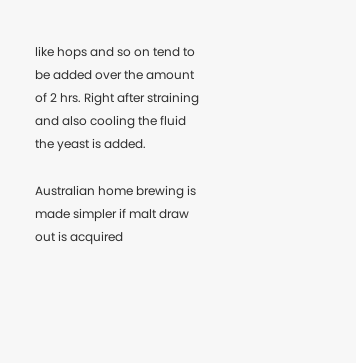like hops and so on tend to be added over the amount of 2 hrs. Right after straining and also cooling the fluid the yeast is added.

Australian home brewing is made simpler if malt draw out is acquired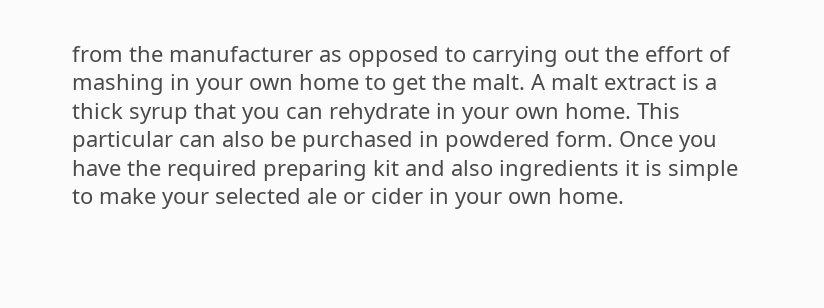from the manufacturer as opposed to carrying out the effort of mashing in your own home to get the malt. A malt extract is a thick syrup that you can rehydrate in your own home. This particular can also be purchased in powdered form. Once you have the required preparing kit and also ingredients it is simple to make your selected ale or cider in your own home.